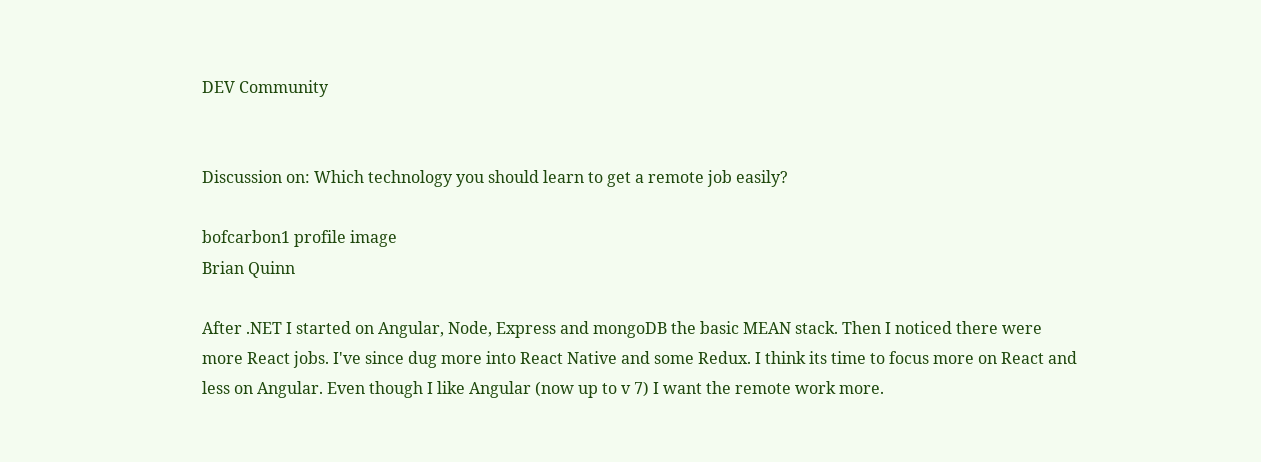DEV Community


Discussion on: Which technology you should learn to get a remote job easily?

bofcarbon1 profile image
Brian Quinn

After .NET I started on Angular, Node, Express and mongoDB the basic MEAN stack. Then I noticed there were more React jobs. I've since dug more into React Native and some Redux. I think its time to focus more on React and less on Angular. Even though I like Angular (now up to v 7) I want the remote work more.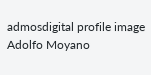admosdigital profile image
Adolfo Moyano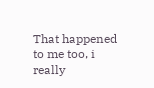That happened to me too, i really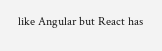like Angular but React has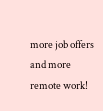more job offers and more remote work!